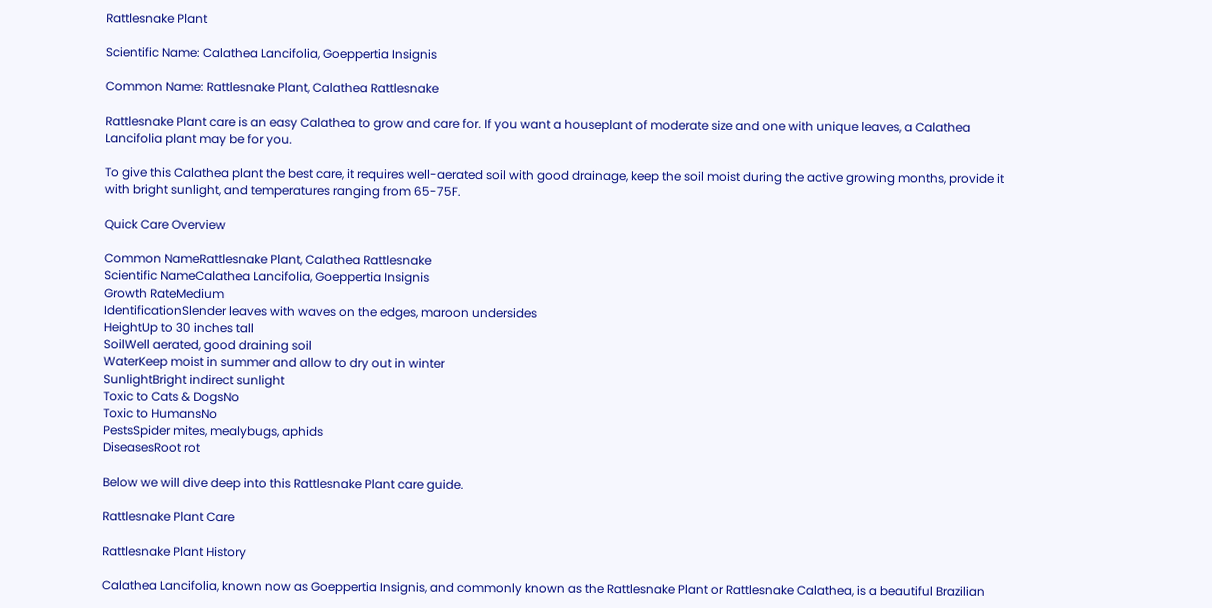Rattlesnake Plant

Scientific Name: Calathea Lancifolia, Goeppertia Insignis

Common Name: Rattlesnake Plant, Calathea Rattlesnake

Rattlesnake Plant care is an easy Calathea to grow and care for. If you want a houseplant of moderate size and one with unique leaves, a Calathea Lancifolia plant may be for you.

To give this Calathea plant the best care, it requires well-aerated soil with good drainage, keep the soil moist during the active growing months, provide it with bright sunlight, and temperatures ranging from 65-75F.

Quick Care Overview

Common NameRattlesnake Plant, Calathea Rattlesnake
Scientific NameCalathea Lancifolia, Goeppertia Insignis
Growth RateMedium
IdentificationSlender leaves with waves on the edges, maroon undersides
HeightUp to 30 inches tall
SoilWell aerated, good draining soil
WaterKeep moist in summer and allow to dry out in winter
SunlightBright indirect sunlight
Toxic to Cats & DogsNo
Toxic to HumansNo
PestsSpider mites, mealybugs, aphids
DiseasesRoot rot

Below we will dive deep into this Rattlesnake Plant care guide.

Rattlesnake Plant Care

Rattlesnake Plant History

Calathea Lancifolia, known now as Goeppertia Insignis, and commonly known as the Rattlesnake Plant or Rattlesnake Calathea, is a beautiful Brazilian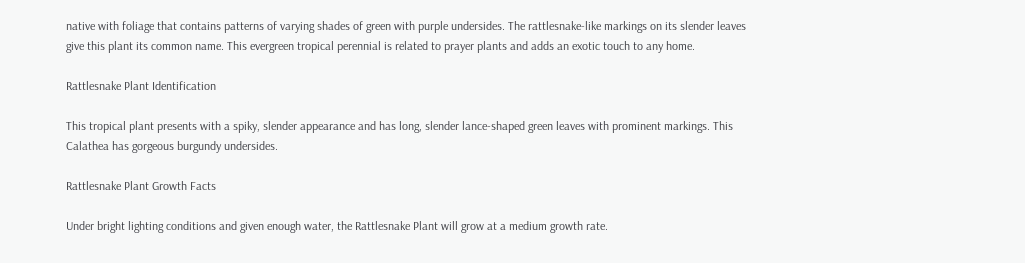native with foliage that contains patterns of varying shades of green with purple undersides. The rattlesnake-like markings on its slender leaves give this plant its common name. This evergreen tropical perennial is related to prayer plants and adds an exotic touch to any home.

Rattlesnake Plant Identification

This tropical plant presents with a spiky, slender appearance and has long, slender lance-shaped green leaves with prominent markings. This Calathea has gorgeous burgundy undersides.

Rattlesnake Plant Growth Facts

Under bright lighting conditions and given enough water, the Rattlesnake Plant will grow at a medium growth rate.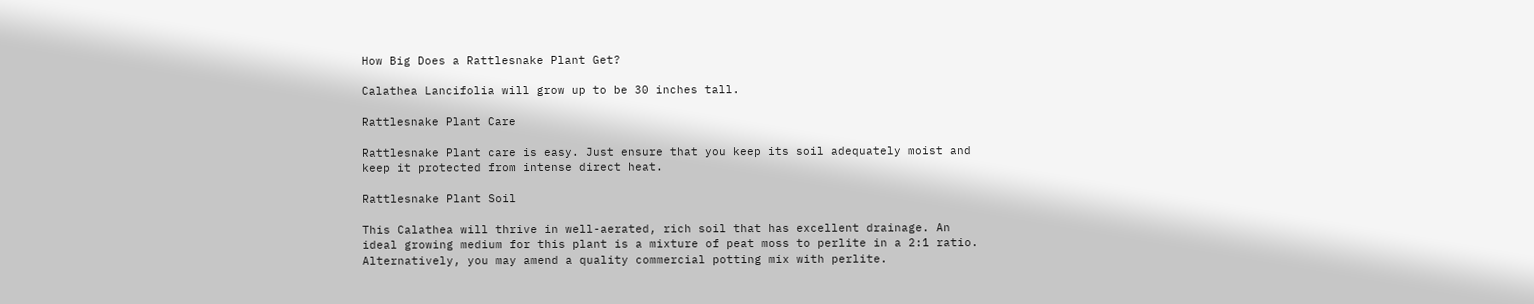How Big Does a Rattlesnake Plant Get?

Calathea Lancifolia will grow up to be 30 inches tall.

Rattlesnake Plant Care

Rattlesnake Plant care is easy. Just ensure that you keep its soil adequately moist and keep it protected from intense direct heat.

Rattlesnake Plant Soil

This Calathea will thrive in well-aerated, rich soil that has excellent drainage. An ideal growing medium for this plant is a mixture of peat moss to perlite in a 2:1 ratio. Alternatively, you may amend a quality commercial potting mix with perlite.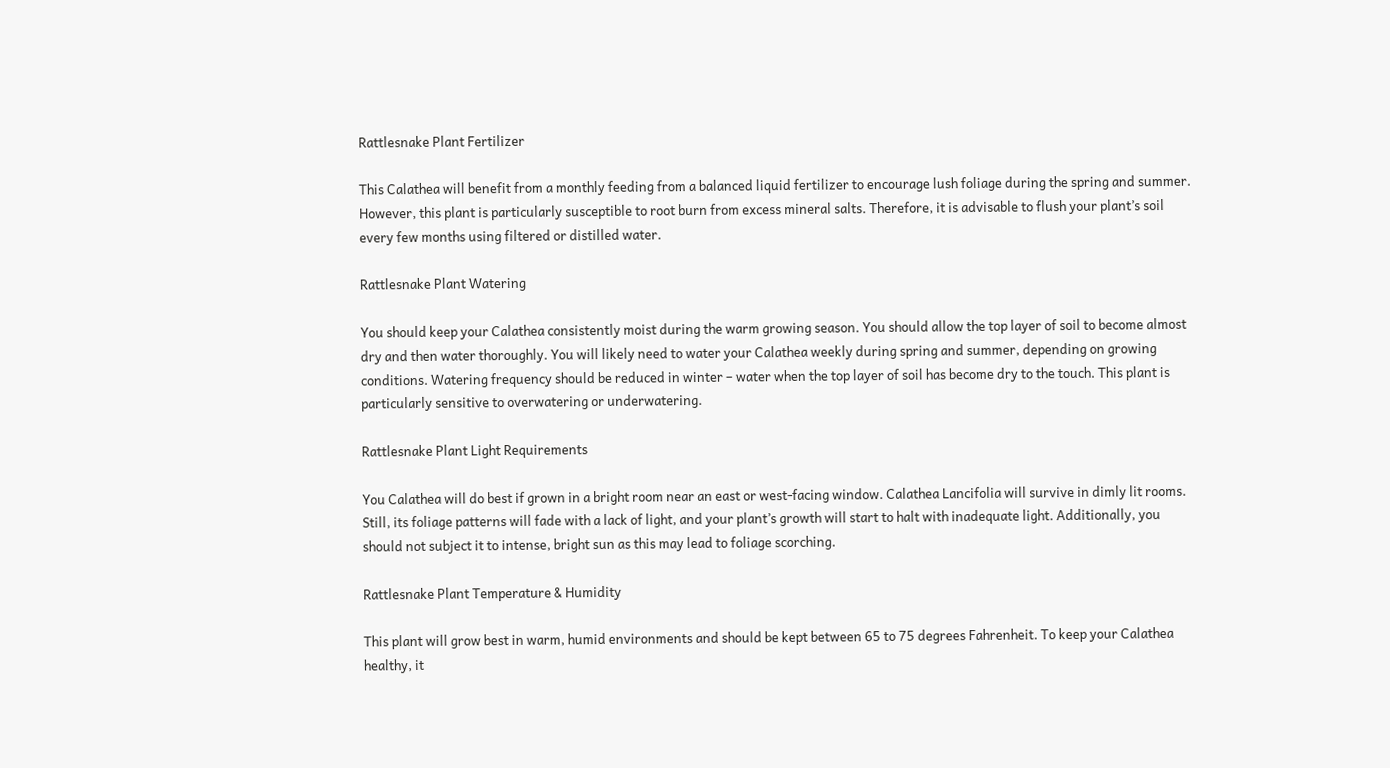Rattlesnake Plant Fertilizer

This Calathea will benefit from a monthly feeding from a balanced liquid fertilizer to encourage lush foliage during the spring and summer. However, this plant is particularly susceptible to root burn from excess mineral salts. Therefore, it is advisable to flush your plant’s soil every few months using filtered or distilled water.

Rattlesnake Plant Watering

You should keep your Calathea consistently moist during the warm growing season. You should allow the top layer of soil to become almost dry and then water thoroughly. You will likely need to water your Calathea weekly during spring and summer, depending on growing conditions. Watering frequency should be reduced in winter – water when the top layer of soil has become dry to the touch. This plant is particularly sensitive to overwatering or underwatering.

Rattlesnake Plant Light Requirements

You Calathea will do best if grown in a bright room near an east or west-facing window. Calathea Lancifolia will survive in dimly lit rooms. Still, its foliage patterns will fade with a lack of light, and your plant’s growth will start to halt with inadequate light. Additionally, you should not subject it to intense, bright sun as this may lead to foliage scorching.

Rattlesnake Plant Temperature & Humidity

This plant will grow best in warm, humid environments and should be kept between 65 to 75 degrees Fahrenheit. To keep your Calathea healthy, it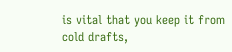is vital that you keep it from cold drafts,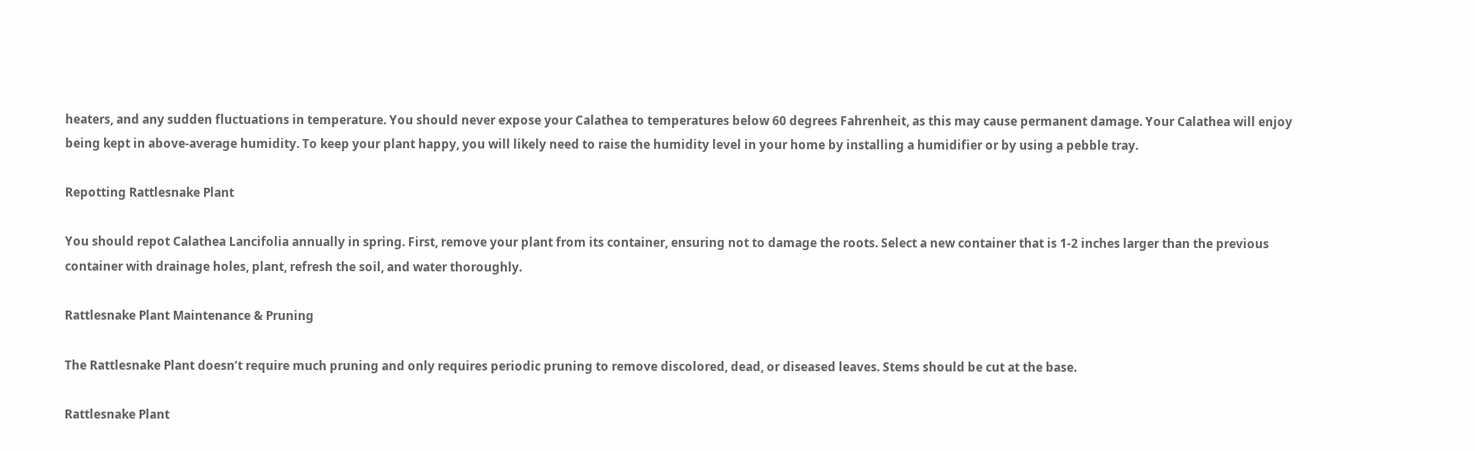heaters, and any sudden fluctuations in temperature. You should never expose your Calathea to temperatures below 60 degrees Fahrenheit, as this may cause permanent damage. Your Calathea will enjoy being kept in above-average humidity. To keep your plant happy, you will likely need to raise the humidity level in your home by installing a humidifier or by using a pebble tray.

Repotting Rattlesnake Plant

You should repot Calathea Lancifolia annually in spring. First, remove your plant from its container, ensuring not to damage the roots. Select a new container that is 1-2 inches larger than the previous container with drainage holes, plant, refresh the soil, and water thoroughly.

Rattlesnake Plant Maintenance & Pruning

The Rattlesnake Plant doesn’t require much pruning and only requires periodic pruning to remove discolored, dead, or diseased leaves. Stems should be cut at the base.

Rattlesnake Plant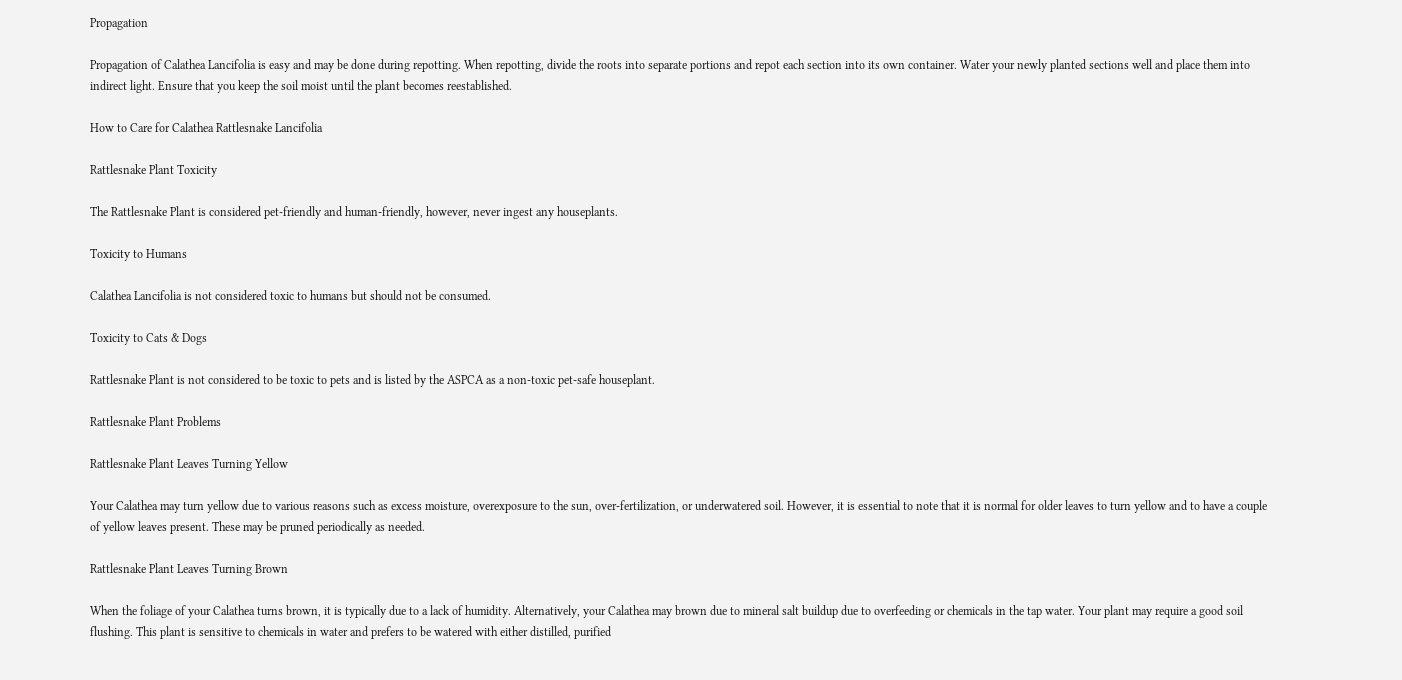Propagation

Propagation of Calathea Lancifolia is easy and may be done during repotting. When repotting, divide the roots into separate portions and repot each section into its own container. Water your newly planted sections well and place them into indirect light. Ensure that you keep the soil moist until the plant becomes reestablished.

How to Care for Calathea Rattlesnake Lancifolia

Rattlesnake Plant Toxicity

The Rattlesnake Plant is considered pet-friendly and human-friendly, however, never ingest any houseplants.

Toxicity to Humans

Calathea Lancifolia is not considered toxic to humans but should not be consumed.

Toxicity to Cats & Dogs

Rattlesnake Plant is not considered to be toxic to pets and is listed by the ASPCA as a non-toxic pet-safe houseplant.

Rattlesnake Plant Problems

Rattlesnake Plant Leaves Turning Yellow

Your Calathea may turn yellow due to various reasons such as excess moisture, overexposure to the sun, over-fertilization, or underwatered soil. However, it is essential to note that it is normal for older leaves to turn yellow and to have a couple of yellow leaves present. These may be pruned periodically as needed.

Rattlesnake Plant Leaves Turning Brown

When the foliage of your Calathea turns brown, it is typically due to a lack of humidity. Alternatively, your Calathea may brown due to mineral salt buildup due to overfeeding or chemicals in the tap water. Your plant may require a good soil flushing. This plant is sensitive to chemicals in water and prefers to be watered with either distilled, purified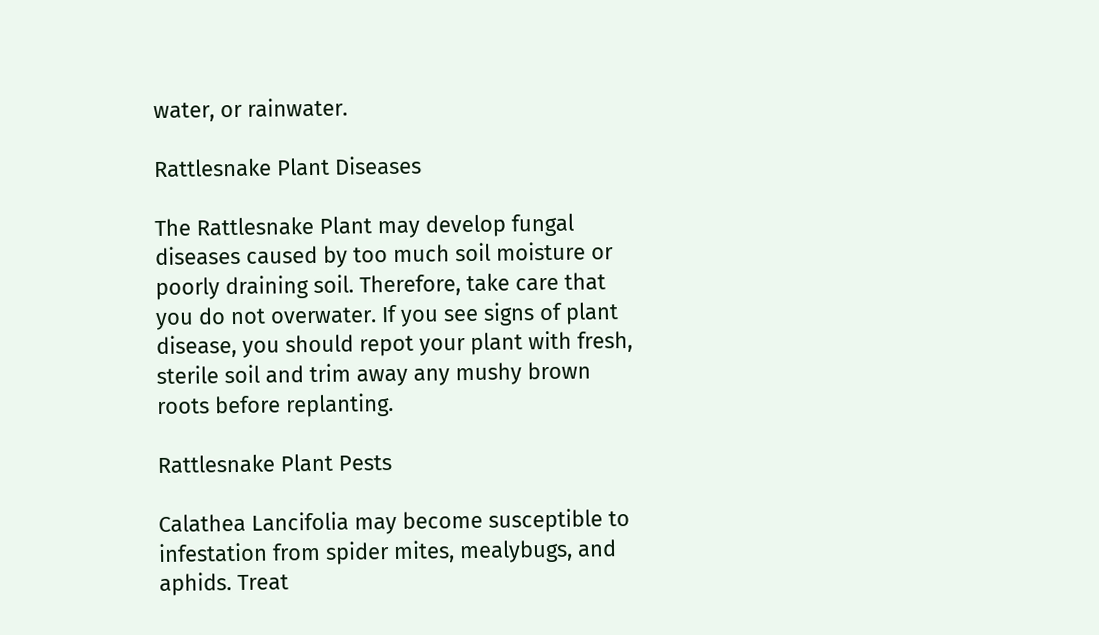water, or rainwater.

Rattlesnake Plant Diseases

The Rattlesnake Plant may develop fungal diseases caused by too much soil moisture or poorly draining soil. Therefore, take care that you do not overwater. If you see signs of plant disease, you should repot your plant with fresh, sterile soil and trim away any mushy brown roots before replanting.

Rattlesnake Plant Pests

Calathea Lancifolia may become susceptible to infestation from spider mites, mealybugs, and aphids. Treat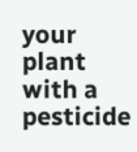your plant with a pesticide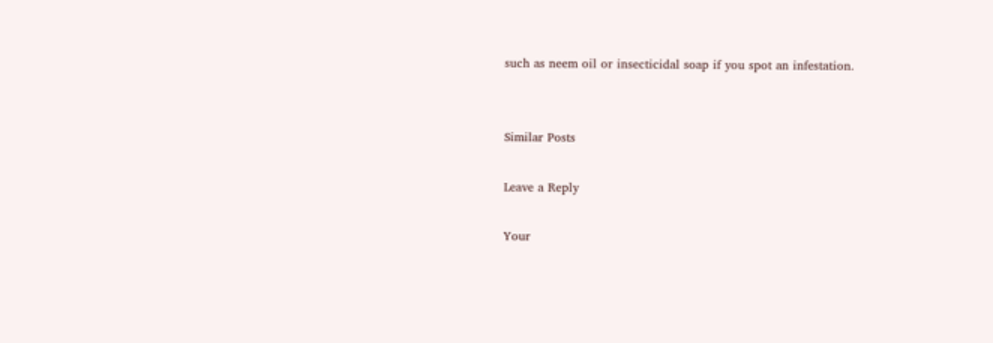such as neem oil or insecticidal soap if you spot an infestation.


Similar Posts

Leave a Reply

Your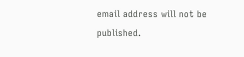email address will not be published.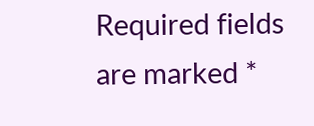Required fields are marked *